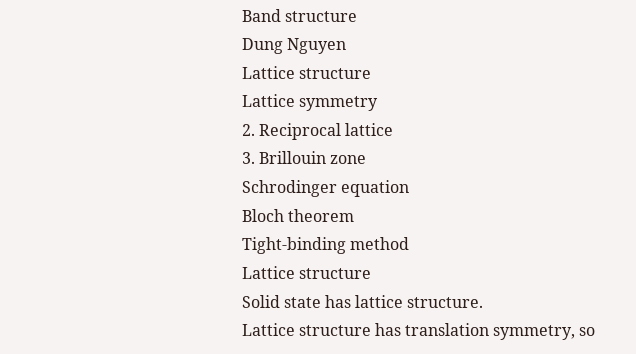Band structure
Dung Nguyen
Lattice structure
Lattice symmetry
2. Reciprocal lattice
3. Brillouin zone
Schrodinger equation
Bloch theorem
Tight-binding method
Lattice structure
Solid state has lattice structure.
Lattice structure has translation symmetry, so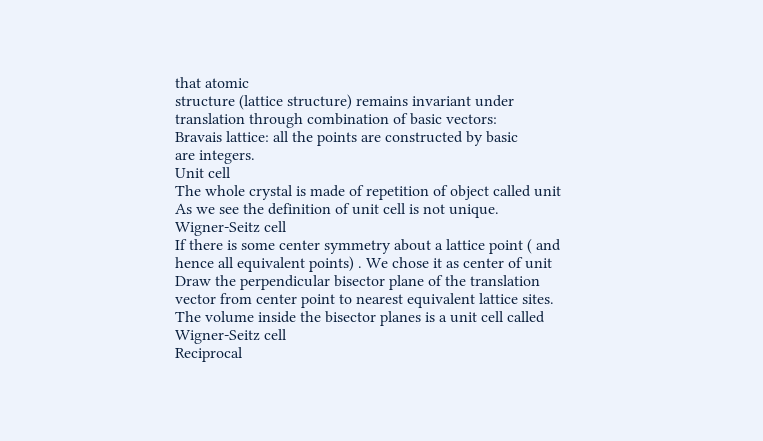that atomic
structure (lattice structure) remains invariant under
translation through combination of basic vectors:
Bravais lattice: all the points are constructed by basic
are integers.
Unit cell
The whole crystal is made of repetition of object called unit
As we see the definition of unit cell is not unique.
Wigner-Seitz cell
If there is some center symmetry about a lattice point ( and
hence all equivalent points) . We chose it as center of unit
Draw the perpendicular bisector plane of the translation
vector from center point to nearest equivalent lattice sites.
The volume inside the bisector planes is a unit cell called
Wigner-Seitz cell
Reciprocal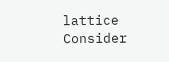lattice
Consider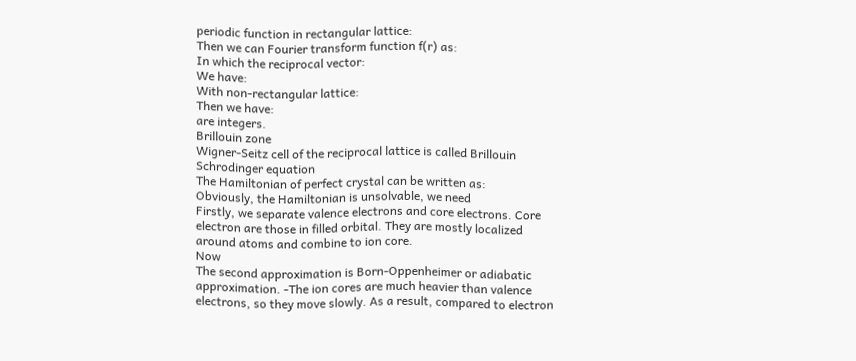periodic function in rectangular lattice:
Then we can Fourier transform function f(r) as:
In which the reciprocal vector:
We have:
With non-rectangular lattice:
Then we have:
are integers.
Brillouin zone
Wigner-Seitz cell of the reciprocal lattice is called Brillouin
Schrodinger equation
The Hamiltonian of perfect crystal can be written as:
Obviously, the Hamiltonian is unsolvable, we need
Firstly, we separate valence electrons and core electrons. Core
electron are those in filled orbital. They are mostly localized
around atoms and combine to ion core.
Now
The second approximation is Born-Oppenheimer or adiabatic
approximation. -The ion cores are much heavier than valence
electrons, so they move slowly. As a result, compared to electron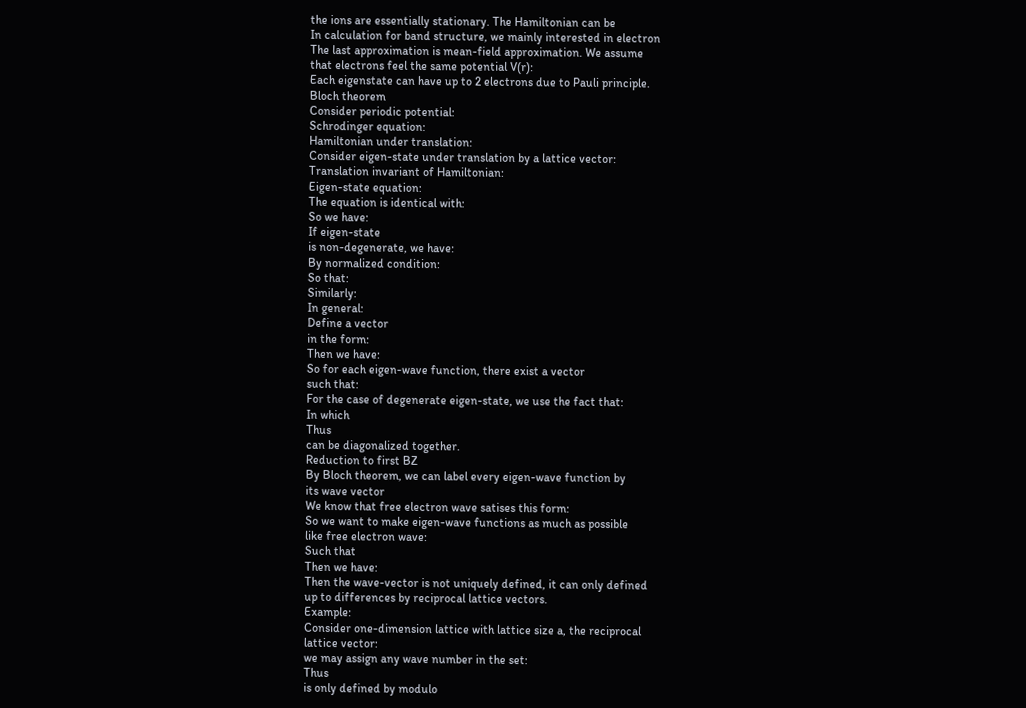the ions are essentially stationary. The Hamiltonian can be
In calculation for band structure, we mainly interested in electron
The last approximation is mean-field approximation. We assume
that electrons feel the same potential V(r):
Each eigenstate can have up to 2 electrons due to Pauli principle.
Bloch theorem
Consider periodic potential:
Schrodinger equation:
Hamiltonian under translation:
Consider eigen-state under translation by a lattice vector:
Translation invariant of Hamiltonian:
Eigen-state equation:
The equation is identical with:
So we have:
If eigen-state
is non-degenerate, we have:
By normalized condition:
So that:
Similarly:
In general:
Define a vector
in the form:
Then we have:
So for each eigen-wave function, there exist a vector
such that:
For the case of degenerate eigen-state, we use the fact that:
In which
Thus
can be diagonalized together.
Reduction to first BZ
By Bloch theorem, we can label every eigen-wave function by
its wave vector
We know that free electron wave satises this form:
So we want to make eigen-wave functions as much as possible
like free electron wave:
Such that
Then we have:
Then the wave-vector is not uniquely defined, it can only defined
up to differences by reciprocal lattice vectors.
Example:
Consider one-dimension lattice with lattice size a, the reciprocal
lattice vector:
we may assign any wave number in the set:
Thus
is only defined by modulo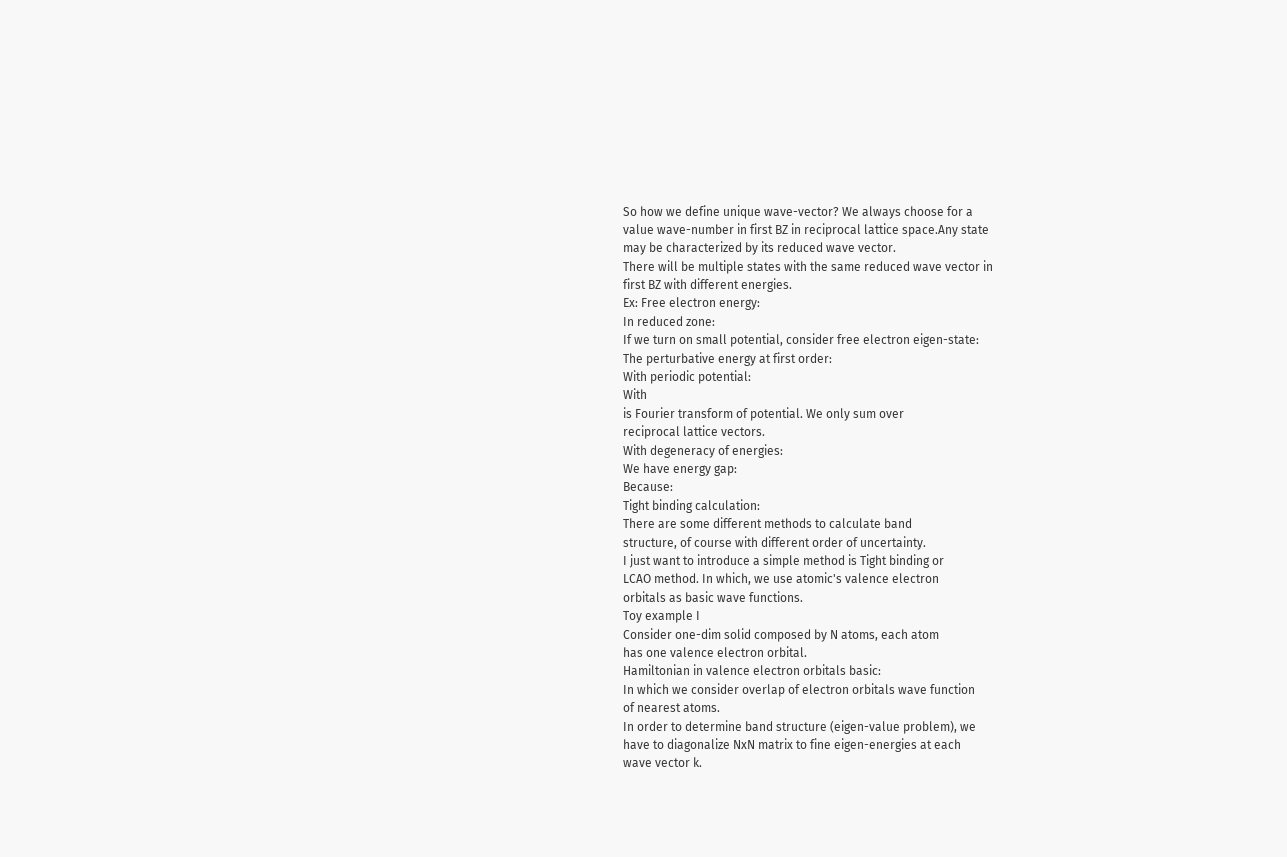So how we define unique wave-vector? We always choose for a
value wave-number in first BZ in reciprocal lattice space.Any state
may be characterized by its reduced wave vector.
There will be multiple states with the same reduced wave vector in
first BZ with different energies.
Ex: Free electron energy:
In reduced zone:
If we turn on small potential, consider free electron eigen-state:
The perturbative energy at first order:
With periodic potential:
With
is Fourier transform of potential. We only sum over
reciprocal lattice vectors.
With degeneracy of energies:
We have energy gap:
Because:
Tight binding calculation:
There are some different methods to calculate band
structure, of course with different order of uncertainty.
I just want to introduce a simple method is Tight binding or
LCAO method. In which, we use atomic's valence electron
orbitals as basic wave functions.
Toy example I
Consider one-dim solid composed by N atoms, each atom
has one valence electron orbital.
Hamiltonian in valence electron orbitals basic:
In which we consider overlap of electron orbitals wave function
of nearest atoms.
In order to determine band structure (eigen-value problem), we
have to diagonalize NxN matrix to fine eigen-energies at each
wave vector k.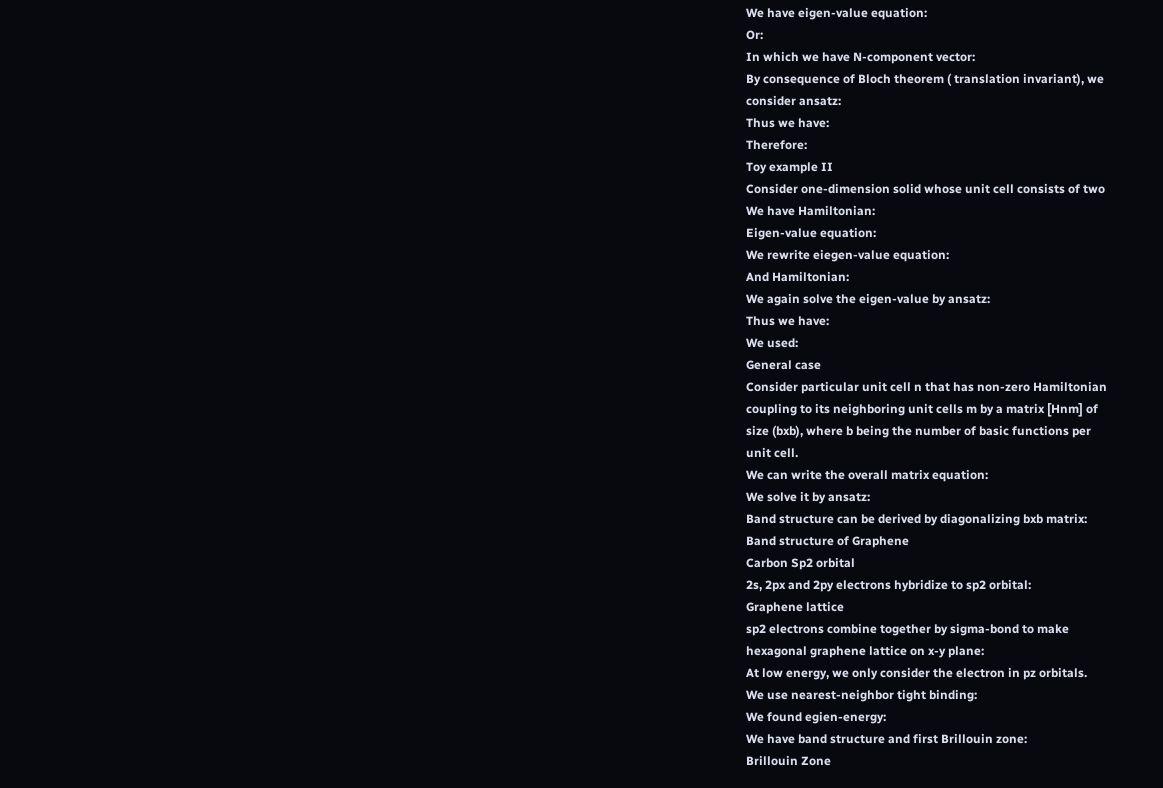We have eigen-value equation:
Or:
In which we have N-component vector:
By consequence of Bloch theorem ( translation invariant), we
consider ansatz:
Thus we have:
Therefore:
Toy example II
Consider one-dimension solid whose unit cell consists of two
We have Hamiltonian:
Eigen-value equation:
We rewrite eiegen-value equation:
And Hamiltonian:
We again solve the eigen-value by ansatz:
Thus we have:
We used:
General case
Consider particular unit cell n that has non-zero Hamiltonian
coupling to its neighboring unit cells m by a matrix [Hnm] of
size (bxb), where b being the number of basic functions per
unit cell.
We can write the overall matrix equation:
We solve it by ansatz:
Band structure can be derived by diagonalizing bxb matrix:
Band structure of Graphene
Carbon Sp2 orbital
2s, 2px and 2py electrons hybridize to sp2 orbital:
Graphene lattice
sp2 electrons combine together by sigma-bond to make
hexagonal graphene lattice on x-y plane:
At low energy, we only consider the electron in pz orbitals.
We use nearest-neighbor tight binding:
We found egien-energy:
We have band structure and first Brillouin zone:
Brillouin Zone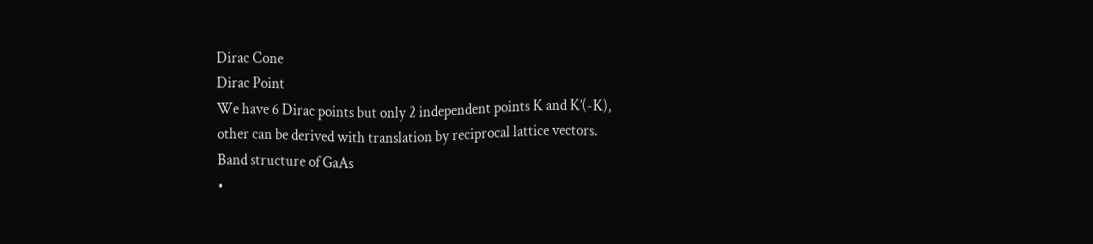Dirac Cone
Dirac Point
We have 6 Dirac points but only 2 independent points K and K’(-K),
other can be derived with translation by reciprocal lattice vectors.
Band structure of GaAs
•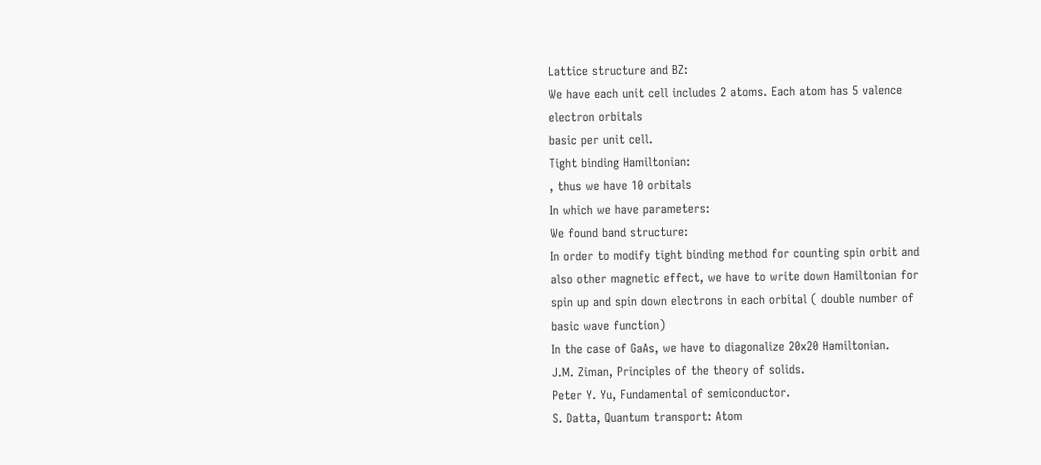Lattice structure and BZ:
We have each unit cell includes 2 atoms. Each atom has 5 valence
electron orbitals
basic per unit cell.
Tight binding Hamiltonian:
, thus we have 10 orbitals
In which we have parameters:
We found band structure:
In order to modify tight binding method for counting spin orbit and
also other magnetic effect, we have to write down Hamiltonian for
spin up and spin down electrons in each orbital ( double number of
basic wave function)
In the case of GaAs, we have to diagonalize 20x20 Hamiltonian.
J.M. Ziman, Principles of the theory of solids.
Peter Y. Yu, Fundamental of semiconductor.
S. Datta, Quantum transport: Atom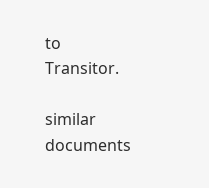to Transitor.

similar documents